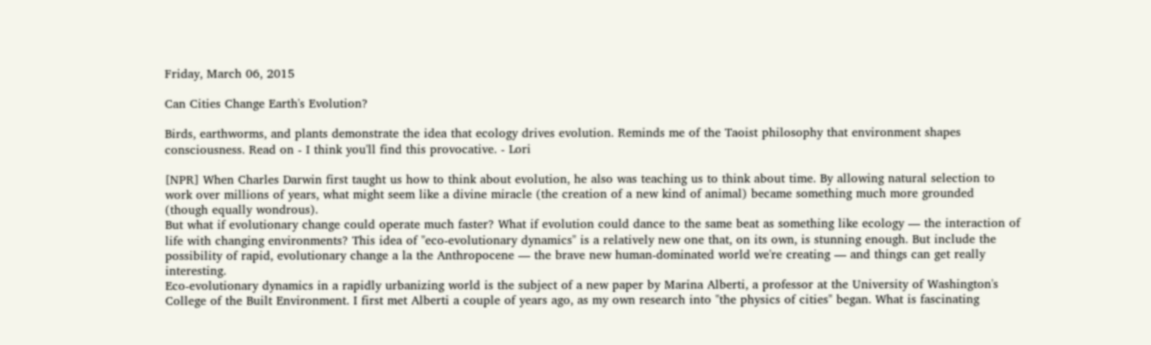Friday, March 06, 2015

Can Cities Change Earth's Evolution?

Birds, earthworms, and plants demonstrate the idea that ecology drives evolution. Reminds me of the Taoist philosophy that environment shapes consciousness. Read on - I think you'll find this provocative. - Lori

[NPR] When Charles Darwin first taught us how to think about evolution, he also was teaching us to think about time. By allowing natural selection to work over millions of years, what might seem like a divine miracle (the creation of a new kind of animal) became something much more grounded (though equally wondrous).
But what if evolutionary change could operate much faster? What if evolution could dance to the same beat as something like ecology — the interaction of life with changing environments? This idea of "eco-evolutionary dynamics" is a relatively new one that, on its own, is stunning enough. But include the possibility of rapid, evolutionary change a la the Anthropocene — the brave new human-dominated world we're creating — and things can get really interesting.
Eco-evolutionary dynamics in a rapidly urbanizing world is the subject of a new paper by Marina Alberti, a professor at the University of Washington's College of the Built Environment. I first met Alberti a couple of years ago, as my own research into "the physics of cities" began. What is fascinating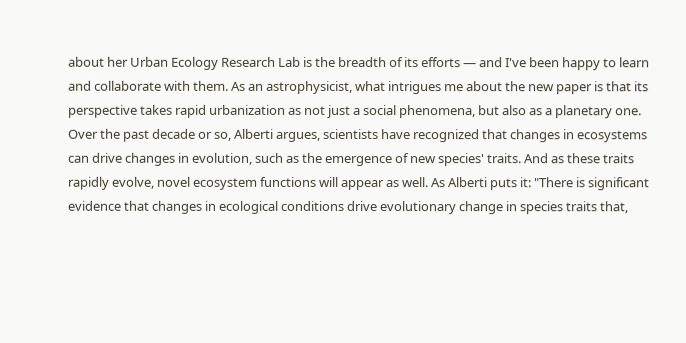about her Urban Ecology Research Lab is the breadth of its efforts — and I've been happy to learn and collaborate with them. As an astrophysicist, what intrigues me about the new paper is that its perspective takes rapid urbanization as not just a social phenomena, but also as a planetary one.
Over the past decade or so, Alberti argues, scientists have recognized that changes in ecosystems can drive changes in evolution, such as the emergence of new species' traits. And as these traits rapidly evolve, novel ecosystem functions will appear as well. As Alberti puts it: "There is significant evidence that changes in ecological conditions drive evolutionary change in species traits that,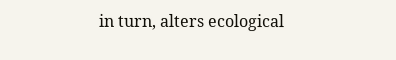in turn, alters ecological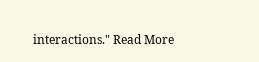interactions." Read More